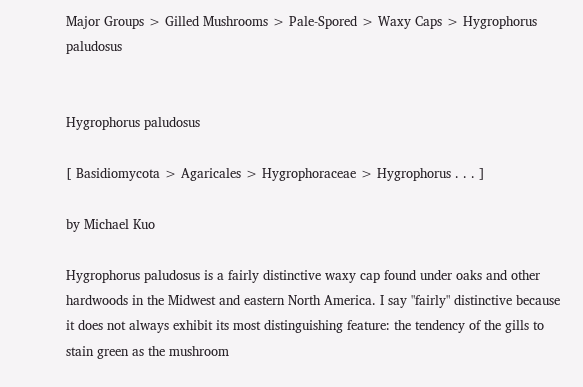Major Groups > Gilled Mushrooms > Pale-Spored > Waxy Caps > Hygrophorus paludosus


Hygrophorus paludosus

[ Basidiomycota > Agaricales > Hygrophoraceae > Hygrophorus . . . ]

by Michael Kuo

Hygrophorus paludosus is a fairly distinctive waxy cap found under oaks and other hardwoods in the Midwest and eastern North America. I say "fairly" distinctive because it does not always exhibit its most distinguishing feature: the tendency of the gills to stain green as the mushroom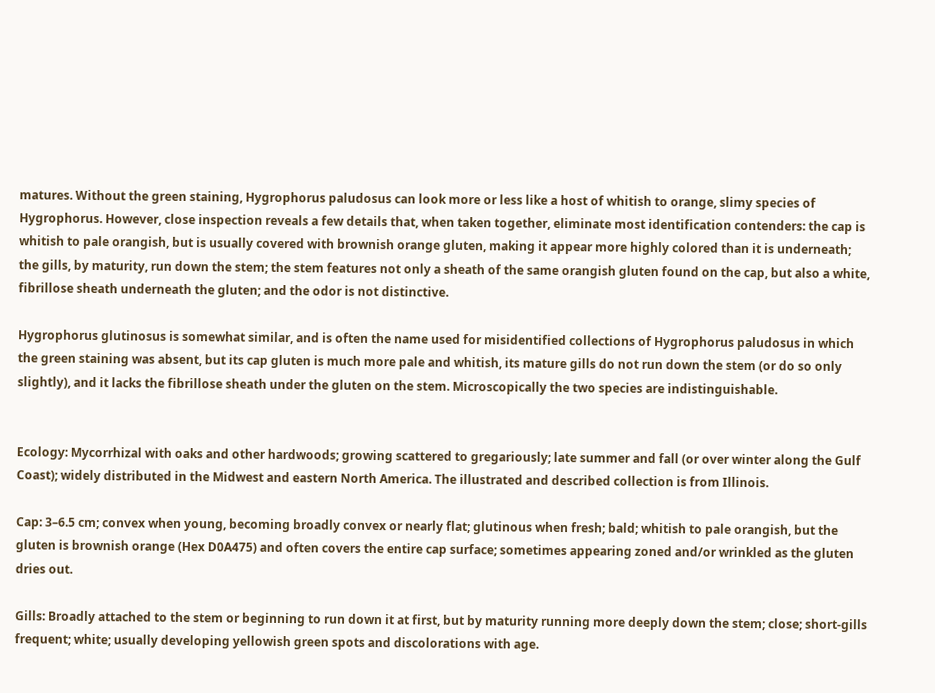matures. Without the green staining, Hygrophorus paludosus can look more or less like a host of whitish to orange, slimy species of Hygrophorus. However, close inspection reveals a few details that, when taken together, eliminate most identification contenders: the cap is whitish to pale orangish, but is usually covered with brownish orange gluten, making it appear more highly colored than it is underneath; the gills, by maturity, run down the stem; the stem features not only a sheath of the same orangish gluten found on the cap, but also a white, fibrillose sheath underneath the gluten; and the odor is not distinctive.

Hygrophorus glutinosus is somewhat similar, and is often the name used for misidentified collections of Hygrophorus paludosus in which the green staining was absent, but its cap gluten is much more pale and whitish, its mature gills do not run down the stem (or do so only slightly), and it lacks the fibrillose sheath under the gluten on the stem. Microscopically the two species are indistinguishable.


Ecology: Mycorrhizal with oaks and other hardwoods; growing scattered to gregariously; late summer and fall (or over winter along the Gulf Coast); widely distributed in the Midwest and eastern North America. The illustrated and described collection is from Illinois.

Cap: 3–6.5 cm; convex when young, becoming broadly convex or nearly flat; glutinous when fresh; bald; whitish to pale orangish, but the gluten is brownish orange (Hex D0A475) and often covers the entire cap surface; sometimes appearing zoned and/or wrinkled as the gluten dries out.

Gills: Broadly attached to the stem or beginning to run down it at first, but by maturity running more deeply down the stem; close; short-gills frequent; white; usually developing yellowish green spots and discolorations with age.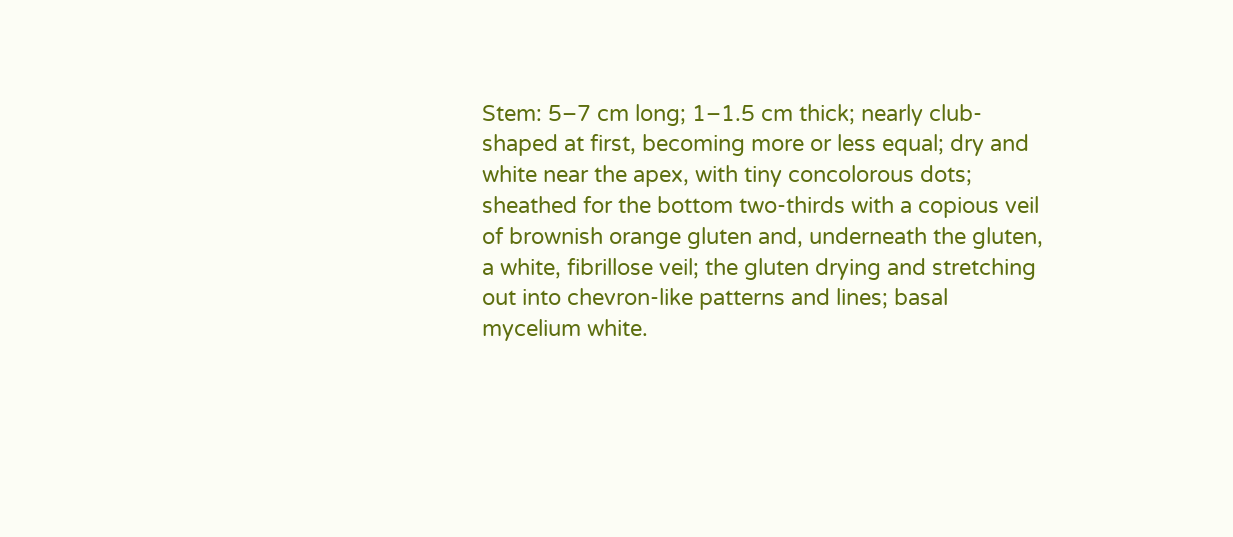Stem: 5–7 cm long; 1–1.5 cm thick; nearly club-shaped at first, becoming more or less equal; dry and white near the apex, with tiny concolorous dots; sheathed for the bottom two-thirds with a copious veil of brownish orange gluten and, underneath the gluten, a white, fibrillose veil; the gluten drying and stretching out into chevron-like patterns and lines; basal mycelium white.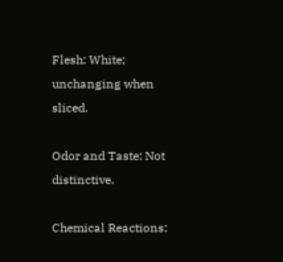Flesh: White; unchanging when sliced.

Odor and Taste: Not distinctive.

Chemical Reactions: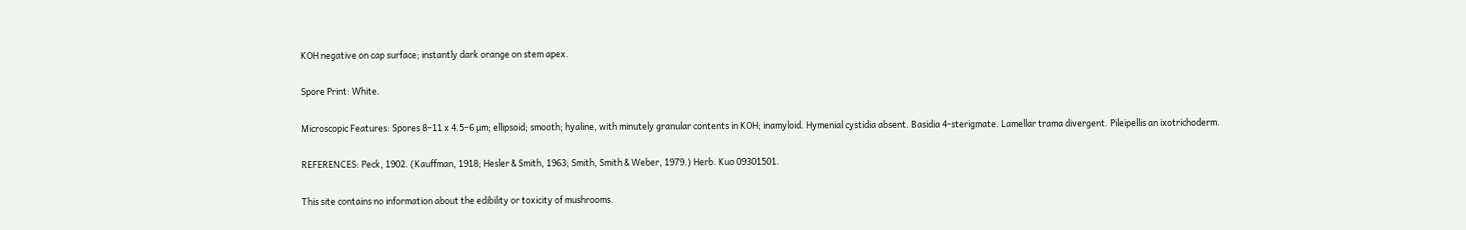KOH negative on cap surface; instantly dark orange on stem apex.

Spore Print: White.

Microscopic Features: Spores 8–11 x 4.5–6 µm; ellipsoid; smooth; hyaline, with minutely granular contents in KOH; inamyloid. Hymenial cystidia absent. Basidia 4-sterigmate. Lamellar trama divergent. Pileipellis an ixotrichoderm.

REFERENCES: Peck, 1902. (Kauffman, 1918; Hesler & Smith, 1963; Smith, Smith & Weber, 1979.) Herb. Kuo 09301501.

This site contains no information about the edibility or toxicity of mushrooms.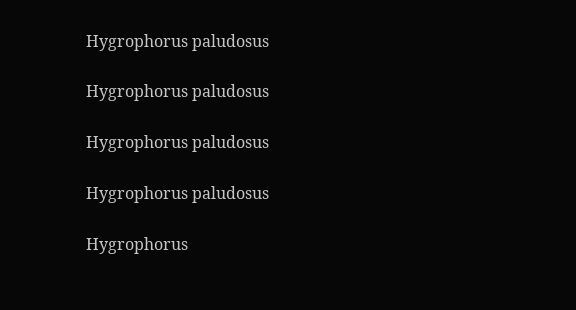Hygrophorus paludosus

Hygrophorus paludosus

Hygrophorus paludosus

Hygrophorus paludosus

Hygrophorus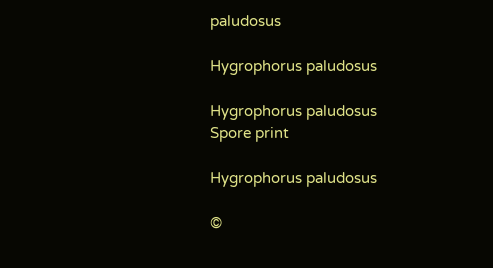paludosus

Hygrophorus paludosus

Hygrophorus paludosus
Spore print

Hygrophorus paludosus

©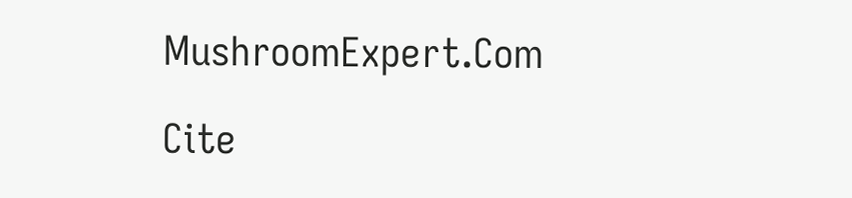MushroomExpert.Com

Cite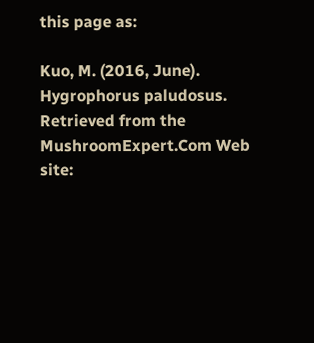this page as:

Kuo, M. (2016, June). Hygrophorus paludosus. Retrieved from the MushroomExpert.Com Web site: